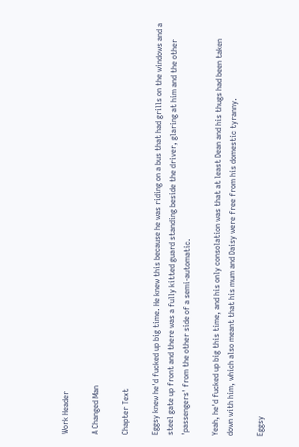Work Header

A Changed Man

Chapter Text

Eggsy knew he'd fucked up big time. He knew this because he was riding on a bus that had grills on the windows and a steel gate up front and there was a fully kitted guard standing beside the driver, glaring at him and the other 'passengers' from the other side of a semi-automatic.

Yeah, he'd fucked up big this time, and his only consolation was that at least Dean and his thugs had been taken down with him, which also meant that his mum and Daisy were free from his domestic tyranny.

Eggsy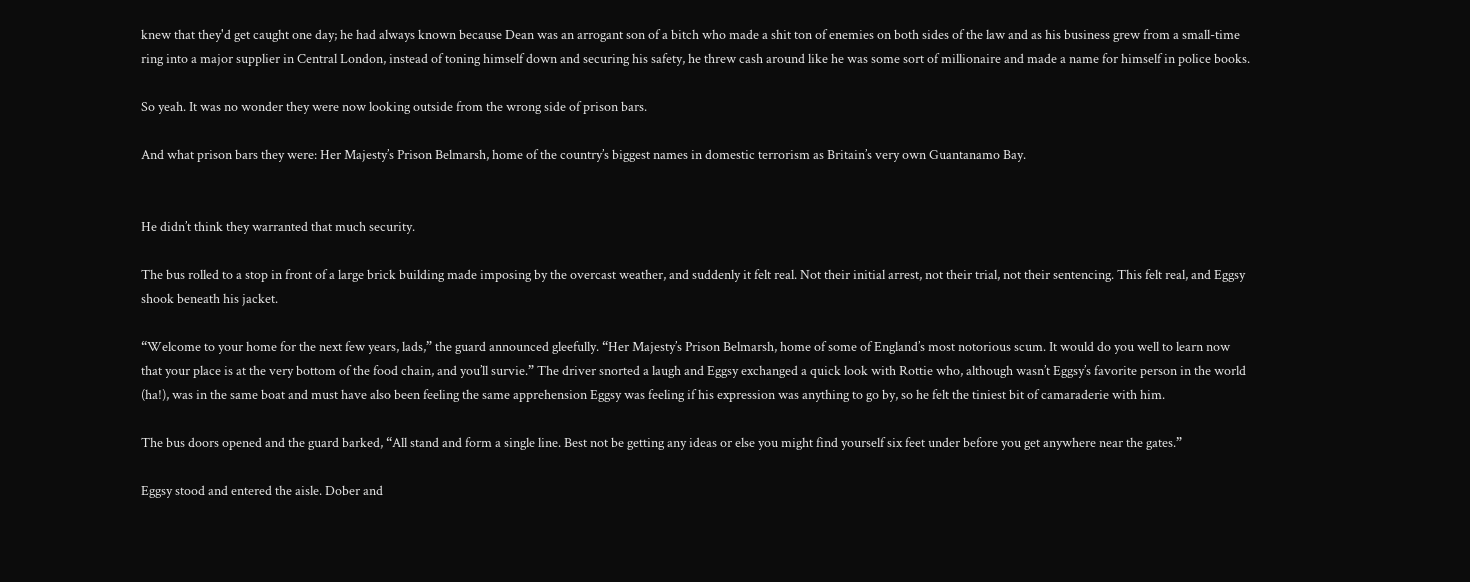knew that they'd get caught one day; he had always known because Dean was an arrogant son of a bitch who made a shit ton of enemies on both sides of the law and as his business grew from a small-time ring into a major supplier in Central London, instead of toning himself down and securing his safety, he threw cash around like he was some sort of millionaire and made a name for himself in police books.

So yeah. It was no wonder they were now looking outside from the wrong side of prison bars.

And what prison bars they were: Her Majesty’s Prison Belmarsh, home of the country’s biggest names in domestic terrorism as Britain’s very own Guantanamo Bay.


He didn’t think they warranted that much security.

The bus rolled to a stop in front of a large brick building made imposing by the overcast weather, and suddenly it felt real. Not their initial arrest, not their trial, not their sentencing. This felt real, and Eggsy shook beneath his jacket.

“Welcome to your home for the next few years, lads,” the guard announced gleefully. “Her Majesty’s Prison Belmarsh, home of some of England’s most notorious scum. It would do you well to learn now that your place is at the very bottom of the food chain, and you’ll survie.” The driver snorted a laugh and Eggsy exchanged a quick look with Rottie who, although wasn’t Eggsy’s favorite person in the world (ha!), was in the same boat and must have also been feeling the same apprehension Eggsy was feeling if his expression was anything to go by, so he felt the tiniest bit of camaraderie with him.

The bus doors opened and the guard barked, “All stand and form a single line. Best not be getting any ideas or else you might find yourself six feet under before you get anywhere near the gates.”

Eggsy stood and entered the aisle. Dober and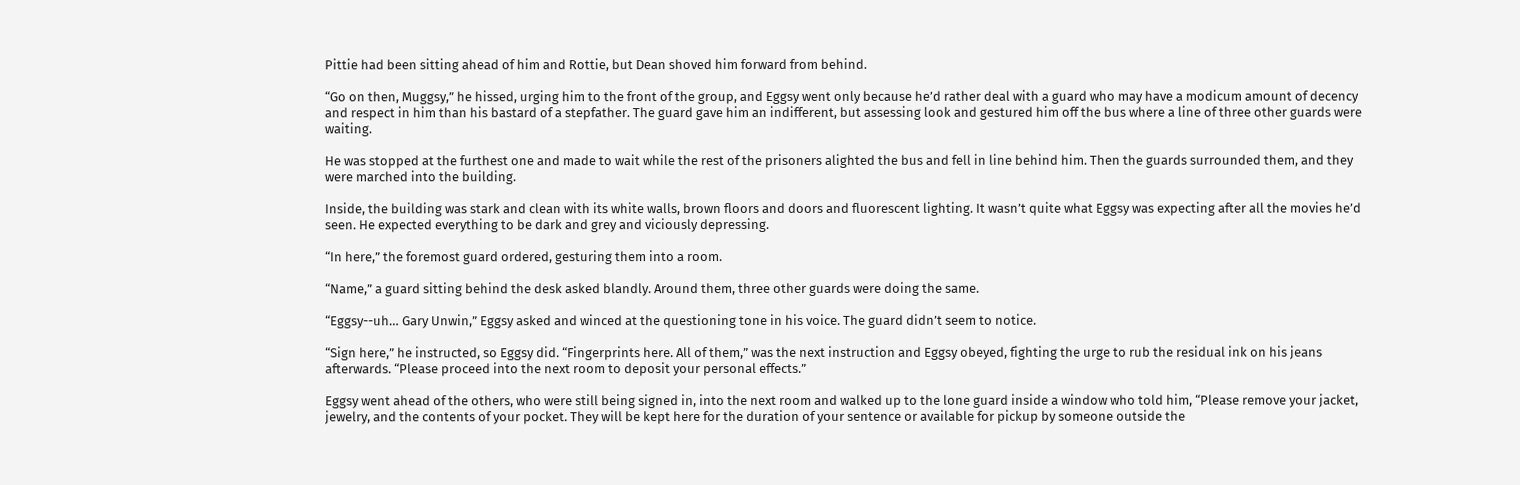Pittie had been sitting ahead of him and Rottie, but Dean shoved him forward from behind.

“Go on then, Muggsy,” he hissed, urging him to the front of the group, and Eggsy went only because he’d rather deal with a guard who may have a modicum amount of decency and respect in him than his bastard of a stepfather. The guard gave him an indifferent, but assessing look and gestured him off the bus where a line of three other guards were waiting.

He was stopped at the furthest one and made to wait while the rest of the prisoners alighted the bus and fell in line behind him. Then the guards surrounded them, and they were marched into the building.

Inside, the building was stark and clean with its white walls, brown floors and doors and fluorescent lighting. It wasn’t quite what Eggsy was expecting after all the movies he’d seen. He expected everything to be dark and grey and viciously depressing.

“In here,” the foremost guard ordered, gesturing them into a room.

“Name,” a guard sitting behind the desk asked blandly. Around them, three other guards were doing the same.

“Eggsy--uh… Gary Unwin,” Eggsy asked and winced at the questioning tone in his voice. The guard didn’t seem to notice.

“Sign here,” he instructed, so Eggsy did. “Fingerprints here. All of them,” was the next instruction and Eggsy obeyed, fighting the urge to rub the residual ink on his jeans afterwards. “Please proceed into the next room to deposit your personal effects.”

Eggsy went ahead of the others, who were still being signed in, into the next room and walked up to the lone guard inside a window who told him, “Please remove your jacket, jewelry, and the contents of your pocket. They will be kept here for the duration of your sentence or available for pickup by someone outside the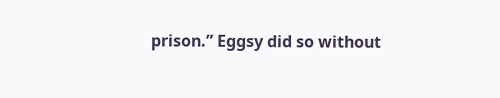prison.” Eggsy did so without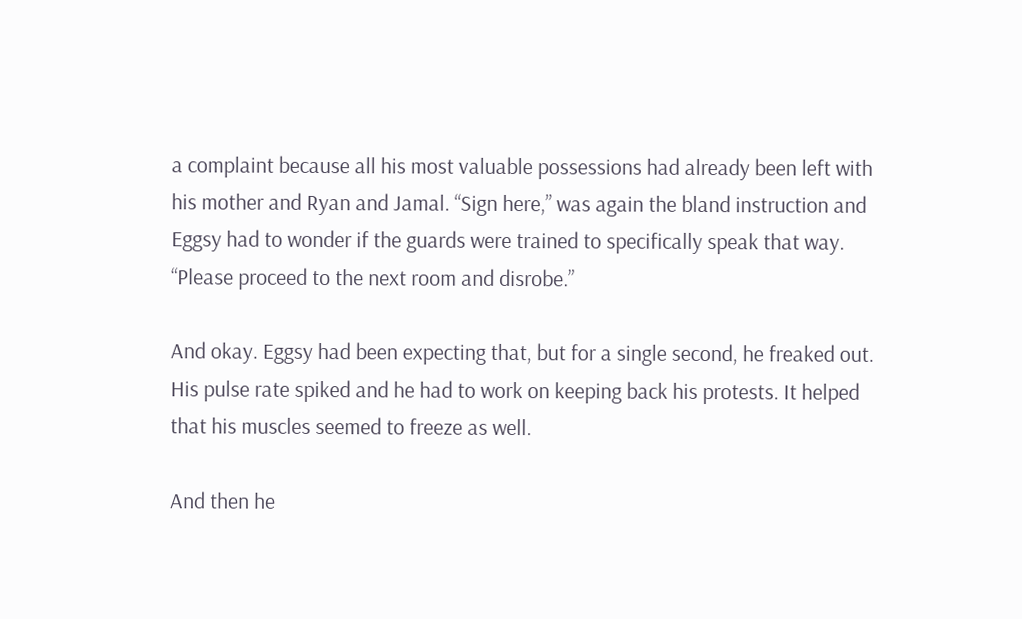a complaint because all his most valuable possessions had already been left with his mother and Ryan and Jamal. “Sign here,” was again the bland instruction and Eggsy had to wonder if the guards were trained to specifically speak that way. “Please proceed to the next room and disrobe.”

And okay. Eggsy had been expecting that, but for a single second, he freaked out. His pulse rate spiked and he had to work on keeping back his protests. It helped that his muscles seemed to freeze as well.

And then he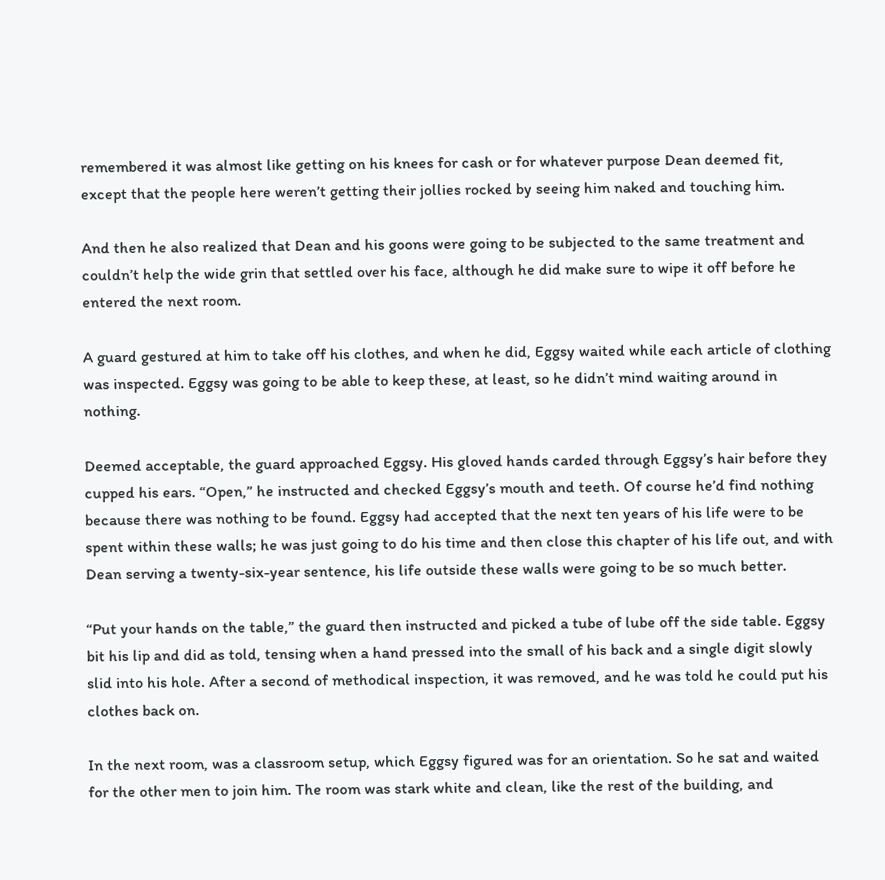remembered it was almost like getting on his knees for cash or for whatever purpose Dean deemed fit, except that the people here weren’t getting their jollies rocked by seeing him naked and touching him.

And then he also realized that Dean and his goons were going to be subjected to the same treatment and couldn’t help the wide grin that settled over his face, although he did make sure to wipe it off before he entered the next room.

A guard gestured at him to take off his clothes, and when he did, Eggsy waited while each article of clothing was inspected. Eggsy was going to be able to keep these, at least, so he didn’t mind waiting around in nothing.

Deemed acceptable, the guard approached Eggsy. His gloved hands carded through Eggsy’s hair before they cupped his ears. “Open,” he instructed and checked Eggsy’s mouth and teeth. Of course he’d find nothing because there was nothing to be found. Eggsy had accepted that the next ten years of his life were to be spent within these walls; he was just going to do his time and then close this chapter of his life out, and with Dean serving a twenty-six-year sentence, his life outside these walls were going to be so much better.

“Put your hands on the table,” the guard then instructed and picked a tube of lube off the side table. Eggsy bit his lip and did as told, tensing when a hand pressed into the small of his back and a single digit slowly slid into his hole. After a second of methodical inspection, it was removed, and he was told he could put his clothes back on.

In the next room, was a classroom setup, which Eggsy figured was for an orientation. So he sat and waited for the other men to join him. The room was stark white and clean, like the rest of the building, and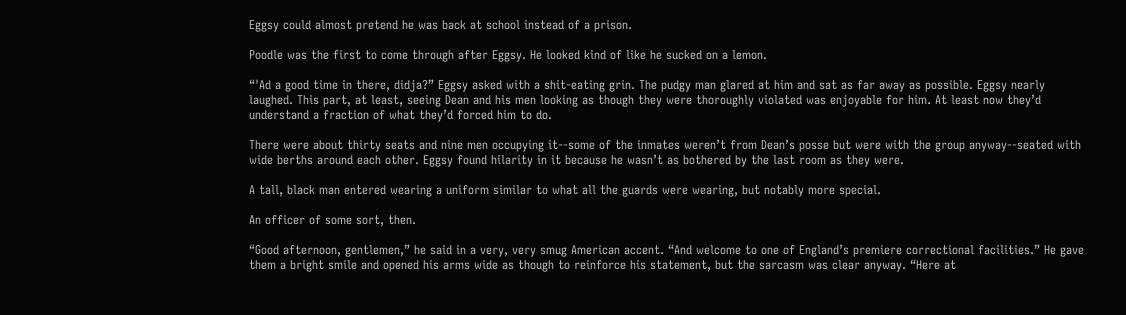Eggsy could almost pretend he was back at school instead of a prison.

Poodle was the first to come through after Eggsy. He looked kind of like he sucked on a lemon.

“'Ad a good time in there, didja?” Eggsy asked with a shit-eating grin. The pudgy man glared at him and sat as far away as possible. Eggsy nearly laughed. This part, at least, seeing Dean and his men looking as though they were thoroughly violated was enjoyable for him. At least now they’d understand a fraction of what they’d forced him to do.

There were about thirty seats and nine men occupying it--some of the inmates weren’t from Dean’s posse but were with the group anyway--seated with wide berths around each other. Eggsy found hilarity in it because he wasn’t as bothered by the last room as they were.

A tall, black man entered wearing a uniform similar to what all the guards were wearing, but notably more special.

An officer of some sort, then.

“Good afternoon, gentlemen,” he said in a very, very smug American accent. “And welcome to one of England’s premiere correctional facilities.” He gave them a bright smile and opened his arms wide as though to reinforce his statement, but the sarcasm was clear anyway. “Here at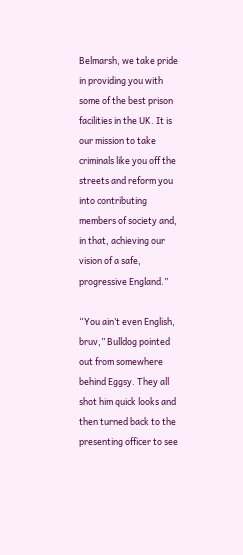Belmarsh, we take pride in providing you with some of the best prison facilities in the UK. It is our mission to take criminals like you off the streets and reform you into contributing members of society and, in that, achieving our vision of a safe, progressive England.”

“You ain’t even English, bruv,” Bulldog pointed out from somewhere behind Eggsy. They all shot him quick looks and then turned back to the presenting officer to see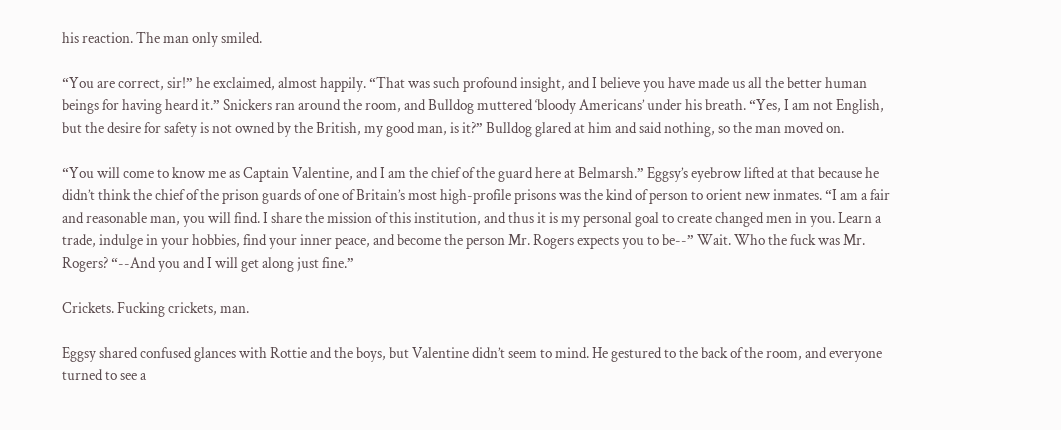his reaction. The man only smiled.

“You are correct, sir!” he exclaimed, almost happily. “That was such profound insight, and I believe you have made us all the better human beings for having heard it.” Snickers ran around the room, and Bulldog muttered ‘bloody Americans’ under his breath. “Yes, I am not English, but the desire for safety is not owned by the British, my good man, is it?” Bulldog glared at him and said nothing, so the man moved on.

“You will come to know me as Captain Valentine, and I am the chief of the guard here at Belmarsh.” Eggsy’s eyebrow lifted at that because he didn’t think the chief of the prison guards of one of Britain’s most high-profile prisons was the kind of person to orient new inmates. “I am a fair and reasonable man, you will find. I share the mission of this institution, and thus it is my personal goal to create changed men in you. Learn a trade, indulge in your hobbies, find your inner peace, and become the person Mr. Rogers expects you to be--” Wait. Who the fuck was Mr. Rogers? “--And you and I will get along just fine.”

Crickets. Fucking crickets, man.

Eggsy shared confused glances with Rottie and the boys, but Valentine didn’t seem to mind. He gestured to the back of the room, and everyone turned to see a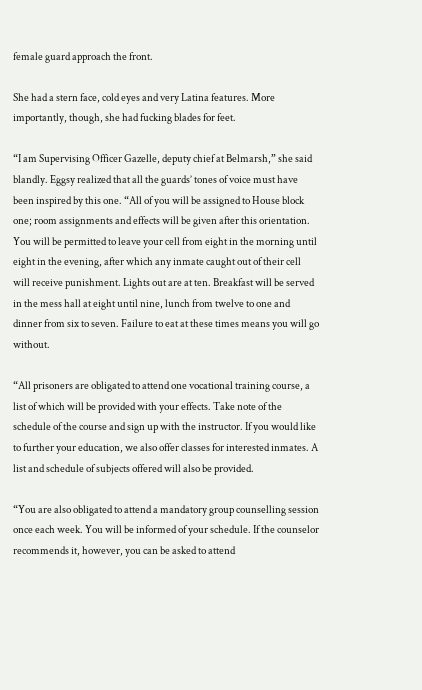female guard approach the front.

She had a stern face, cold eyes and very Latina features. More importantly, though, she had fucking blades for feet.

“I am Supervising Officer Gazelle, deputy chief at Belmarsh,” she said blandly. Eggsy realized that all the guards’ tones of voice must have been inspired by this one. “All of you will be assigned to House block one; room assignments and effects will be given after this orientation. You will be permitted to leave your cell from eight in the morning until eight in the evening, after which any inmate caught out of their cell will receive punishment. Lights out are at ten. Breakfast will be served in the mess hall at eight until nine, lunch from twelve to one and dinner from six to seven. Failure to eat at these times means you will go without.

“All prisoners are obligated to attend one vocational training course, a list of which will be provided with your effects. Take note of the schedule of the course and sign up with the instructor. If you would like to further your education, we also offer classes for interested inmates. A list and schedule of subjects offered will also be provided.

“You are also obligated to attend a mandatory group counselling session once each week. You will be informed of your schedule. If the counselor recommends it, however, you can be asked to attend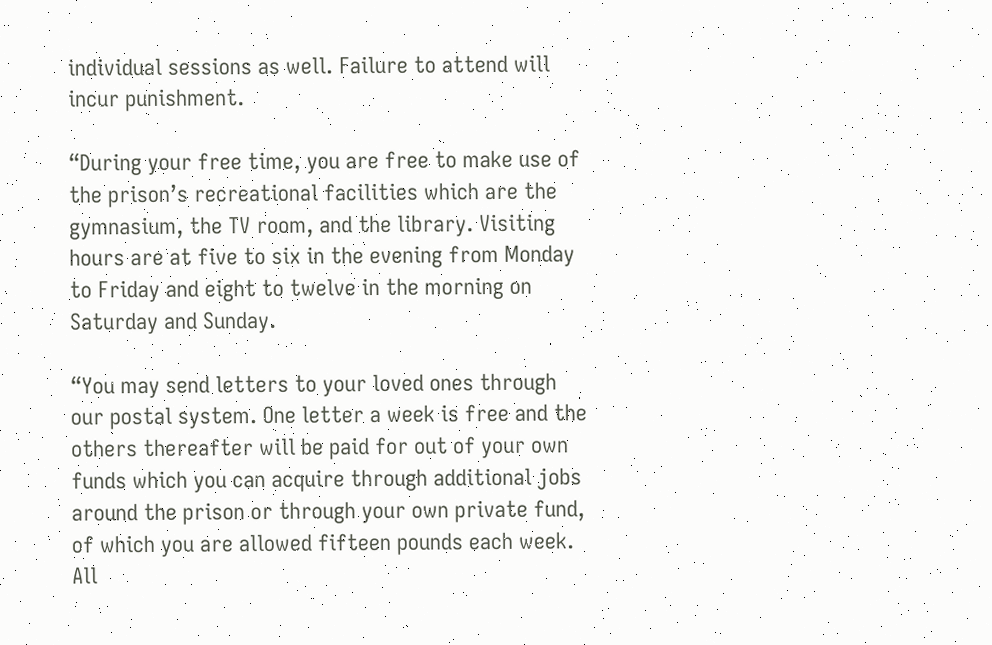individual sessions as well. Failure to attend will incur punishment.

“During your free time, you are free to make use of the prison’s recreational facilities which are the gymnasium, the TV room, and the library. Visiting hours are at five to six in the evening from Monday to Friday and eight to twelve in the morning on Saturday and Sunday.

“You may send letters to your loved ones through our postal system. One letter a week is free and the others thereafter will be paid for out of your own funds which you can acquire through additional jobs around the prison or through your own private fund, of which you are allowed fifteen pounds each week. All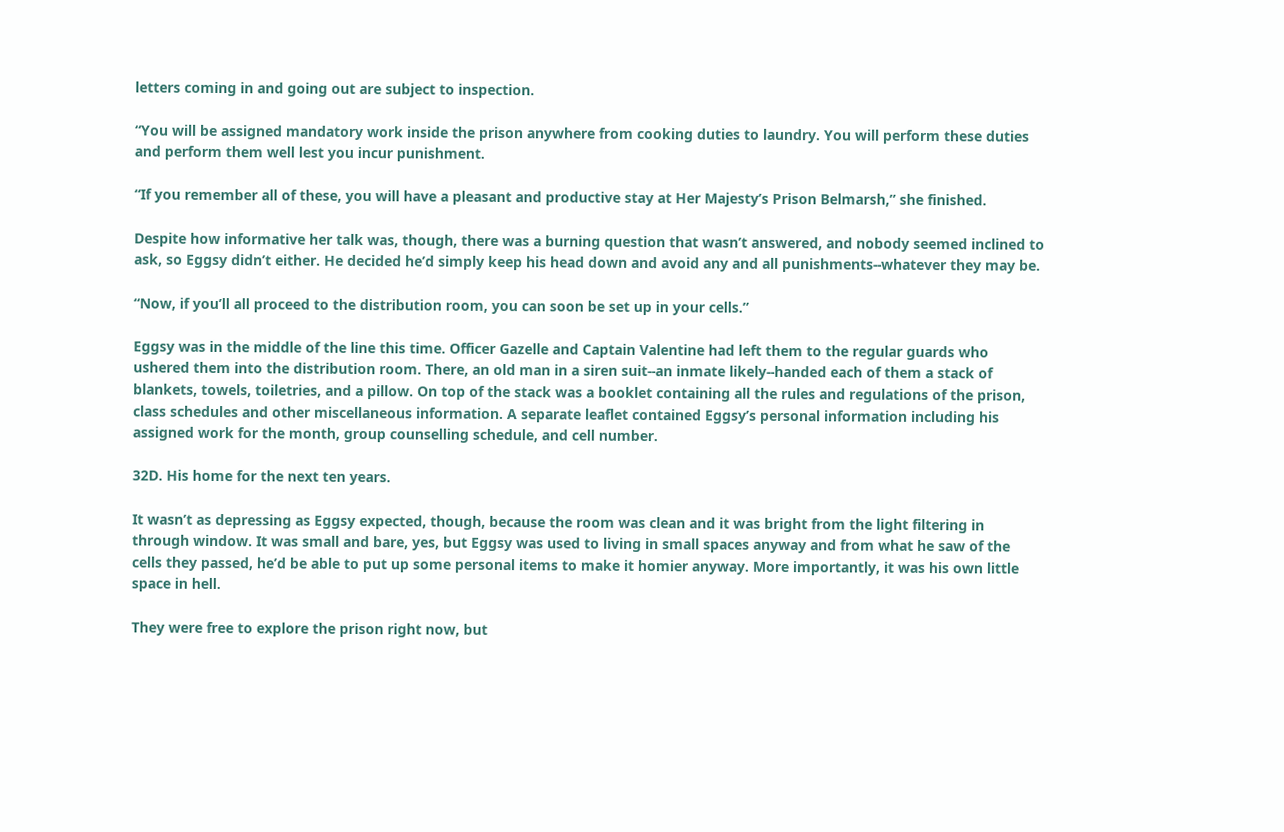letters coming in and going out are subject to inspection.

“You will be assigned mandatory work inside the prison anywhere from cooking duties to laundry. You will perform these duties and perform them well lest you incur punishment.

“If you remember all of these, you will have a pleasant and productive stay at Her Majesty’s Prison Belmarsh,” she finished.

Despite how informative her talk was, though, there was a burning question that wasn’t answered, and nobody seemed inclined to ask, so Eggsy didn’t either. He decided he’d simply keep his head down and avoid any and all punishments--whatever they may be.

“Now, if you’ll all proceed to the distribution room, you can soon be set up in your cells.”

Eggsy was in the middle of the line this time. Officer Gazelle and Captain Valentine had left them to the regular guards who ushered them into the distribution room. There, an old man in a siren suit--an inmate likely--handed each of them a stack of blankets, towels, toiletries, and a pillow. On top of the stack was a booklet containing all the rules and regulations of the prison, class schedules and other miscellaneous information. A separate leaflet contained Eggsy’s personal information including his assigned work for the month, group counselling schedule, and cell number.

32D. His home for the next ten years.

It wasn’t as depressing as Eggsy expected, though, because the room was clean and it was bright from the light filtering in through window. It was small and bare, yes, but Eggsy was used to living in small spaces anyway and from what he saw of the cells they passed, he’d be able to put up some personal items to make it homier anyway. More importantly, it was his own little space in hell.

They were free to explore the prison right now, but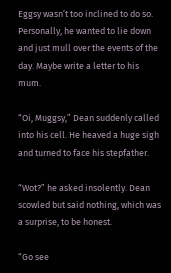Eggsy wasn’t too inclined to do so. Personally, he wanted to lie down and just mull over the events of the day. Maybe write a letter to his mum.

“Oi, Muggsy,” Dean suddenly called into his cell. He heaved a huge sigh and turned to face his stepfather.

“Wot?” he asked insolently. Dean scowled but said nothing, which was a surprise, to be honest.

“Go see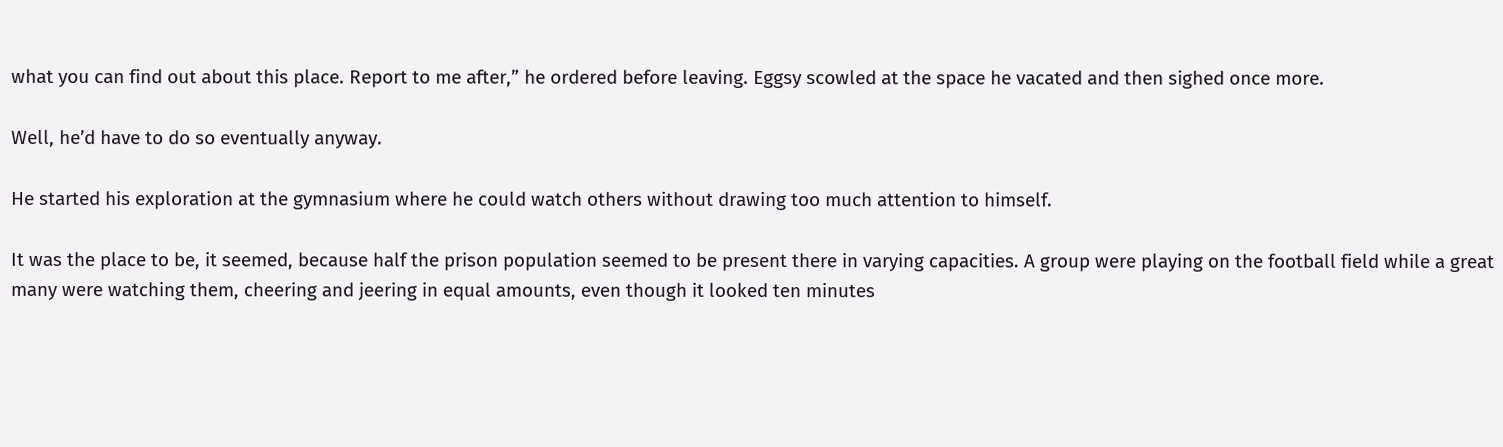what you can find out about this place. Report to me after,” he ordered before leaving. Eggsy scowled at the space he vacated and then sighed once more.

Well, he’d have to do so eventually anyway.

He started his exploration at the gymnasium where he could watch others without drawing too much attention to himself.

It was the place to be, it seemed, because half the prison population seemed to be present there in varying capacities. A group were playing on the football field while a great many were watching them, cheering and jeering in equal amounts, even though it looked ten minutes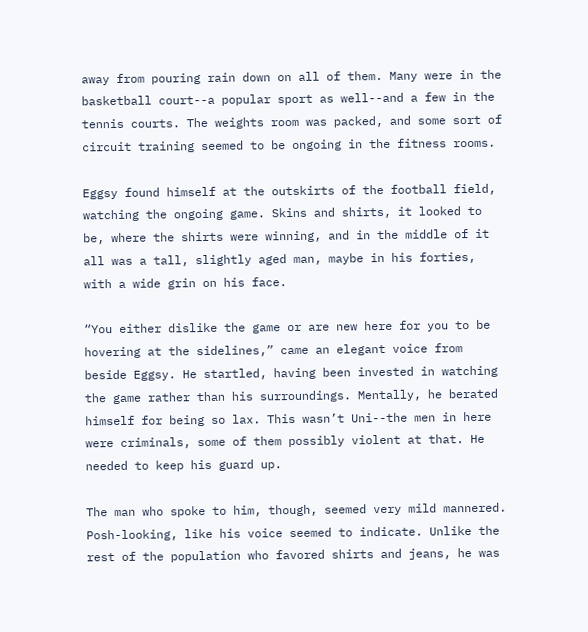away from pouring rain down on all of them. Many were in the basketball court--a popular sport as well--and a few in the tennis courts. The weights room was packed, and some sort of circuit training seemed to be ongoing in the fitness rooms.

Eggsy found himself at the outskirts of the football field, watching the ongoing game. Skins and shirts, it looked to be, where the shirts were winning, and in the middle of it all was a tall, slightly aged man, maybe in his forties, with a wide grin on his face.

“You either dislike the game or are new here for you to be hovering at the sidelines,” came an elegant voice from beside Eggsy. He startled, having been invested in watching the game rather than his surroundings. Mentally, he berated himself for being so lax. This wasn’t Uni--the men in here were criminals, some of them possibly violent at that. He needed to keep his guard up.

The man who spoke to him, though, seemed very mild mannered. Posh-looking, like his voice seemed to indicate. Unlike the rest of the population who favored shirts and jeans, he was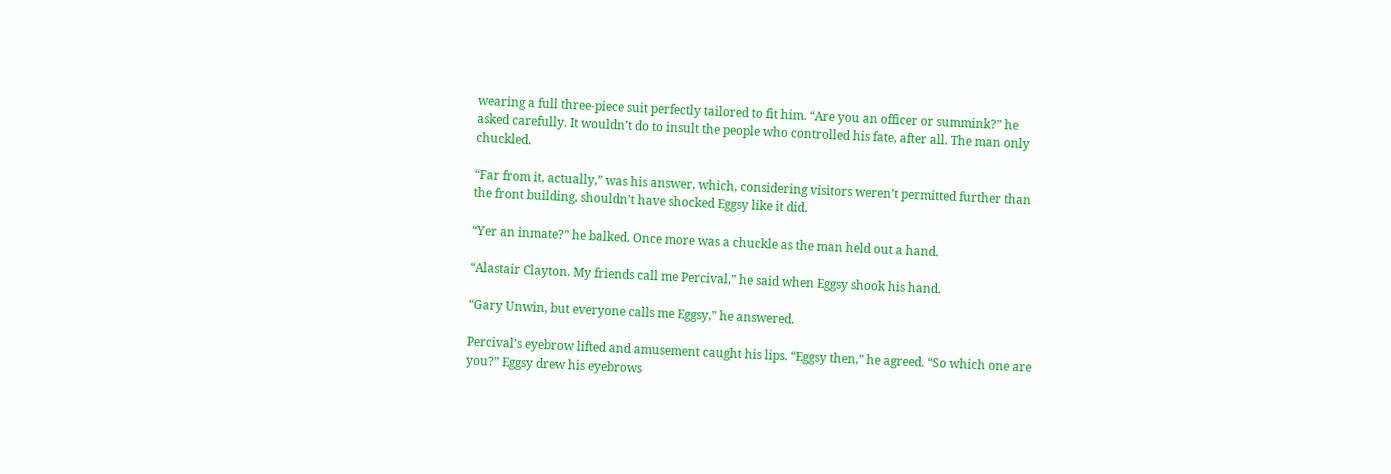wearing a full three-piece suit perfectly tailored to fit him. “Are you an officer or summink?” he asked carefully. It wouldn’t do to insult the people who controlled his fate, after all. The man only chuckled.

“Far from it, actually,” was his answer, which, considering visitors weren’t permitted further than the front building, shouldn’t have shocked Eggsy like it did.

“Yer an inmate?” he balked. Once more was a chuckle as the man held out a hand.

“Alastair Clayton. My friends call me Percival,” he said when Eggsy shook his hand.

“Gary Unwin, but everyone calls me Eggsy,” he answered.

Percival’s eyebrow lifted and amusement caught his lips. “Eggsy then,” he agreed. “So which one are you?” Eggsy drew his eyebrows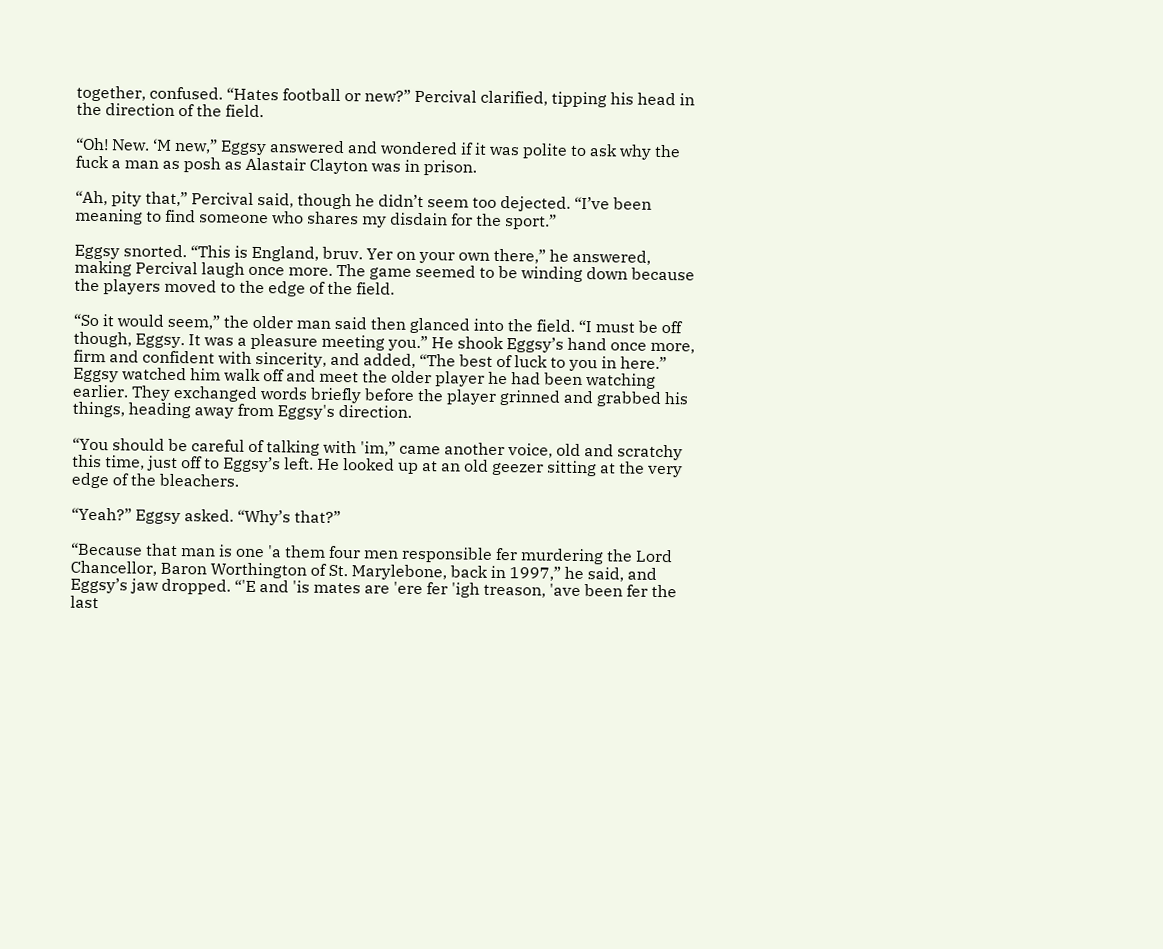together, confused. “Hates football or new?” Percival clarified, tipping his head in the direction of the field.

“Oh! New. ‘M new,” Eggsy answered and wondered if it was polite to ask why the fuck a man as posh as Alastair Clayton was in prison.

“Ah, pity that,” Percival said, though he didn’t seem too dejected. “I’ve been meaning to find someone who shares my disdain for the sport.”

Eggsy snorted. “This is England, bruv. Yer on your own there,” he answered, making Percival laugh once more. The game seemed to be winding down because the players moved to the edge of the field.

“So it would seem,” the older man said then glanced into the field. “I must be off though, Eggsy. It was a pleasure meeting you.” He shook Eggsy’s hand once more, firm and confident with sincerity, and added, “The best of luck to you in here.” Eggsy watched him walk off and meet the older player he had been watching earlier. They exchanged words briefly before the player grinned and grabbed his things, heading away from Eggsy's direction.

“You should be careful of talking with 'im,” came another voice, old and scratchy this time, just off to Eggsy’s left. He looked up at an old geezer sitting at the very edge of the bleachers.

“Yeah?” Eggsy asked. “Why’s that?”

“Because that man is one 'a them four men responsible fer murdering the Lord Chancellor, Baron Worthington of St. Marylebone, back in 1997,” he said, and Eggsy’s jaw dropped. “'E and 'is mates are 'ere fer 'igh treason, 'ave been fer the last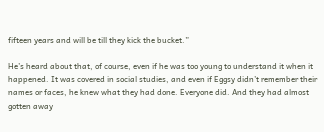fifteen years and will be till they kick the bucket.”

He’s heard about that, of course, even if he was too young to understand it when it happened. It was covered in social studies, and even if Eggsy didn’t remember their names or faces, he knew what they had done. Everyone did. And they had almost gotten away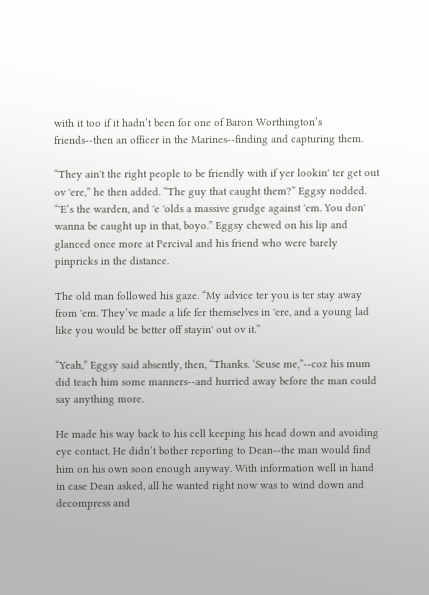with it too if it hadn’t been for one of Baron Worthington’s friends--then an officer in the Marines--finding and capturing them.

“They ain't the right people to be friendly with if yer lookin' ter get out ov 'ere,” he then added. “The guy that caught them?” Eggsy nodded. “'E’s the warden, and 'e 'olds a massive grudge against 'em. You don' wanna be caught up in that, boyo.” Eggsy chewed on his lip and glanced once more at Percival and his friend who were barely pinpricks in the distance.

The old man followed his gaze. “My advice ter you is ter stay away from 'em. They’ve made a life fer themselves in 'ere, and a young lad like you would be better off stayin' out ov it.”

“Yeah,” Eggsy said absently, then, “Thanks. ‘Scuse me,”--coz his mum did teach him some manners--and hurried away before the man could say anything more.

He made his way back to his cell keeping his head down and avoiding eye contact. He didn’t bother reporting to Dean--the man would find him on his own soon enough anyway. With information well in hand in case Dean asked, all he wanted right now was to wind down and decompress and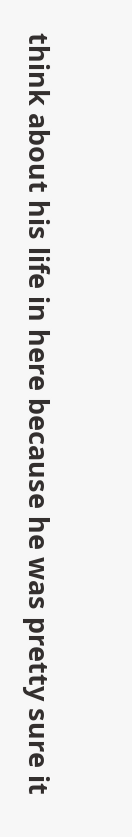think about his life in here because he was pretty sure it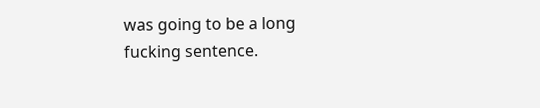was going to be a long fucking sentence.